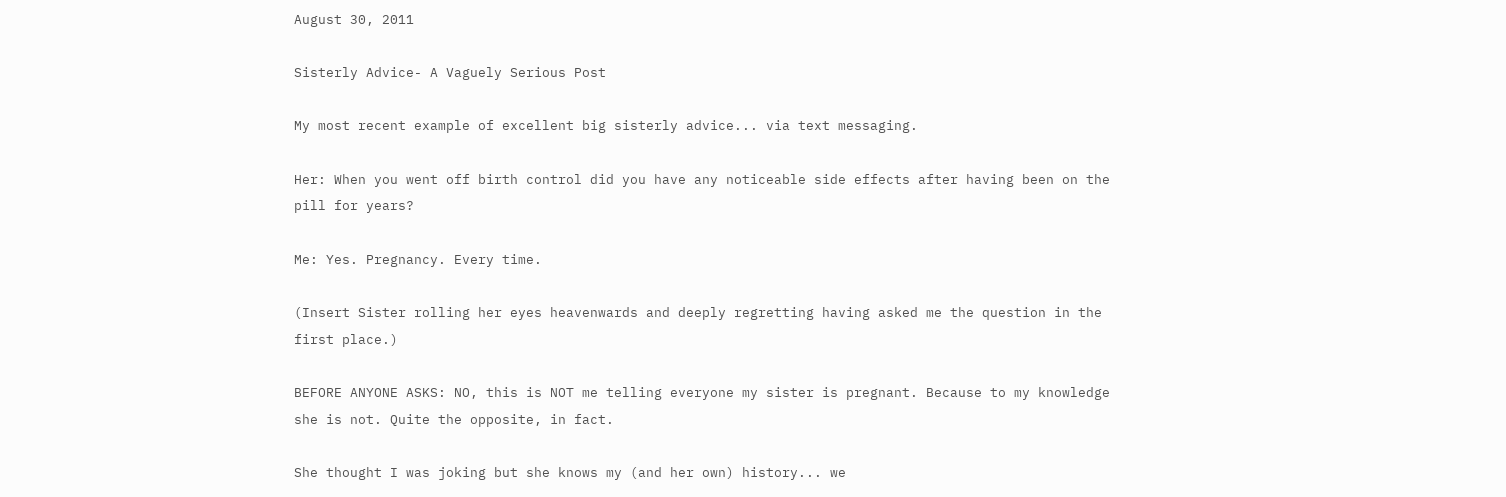August 30, 2011

Sisterly Advice- A Vaguely Serious Post

My most recent example of excellent big sisterly advice... via text messaging.

Her: When you went off birth control did you have any noticeable side effects after having been on the pill for years?

Me: Yes. Pregnancy. Every time.

(Insert Sister rolling her eyes heavenwards and deeply regretting having asked me the question in the first place.)

BEFORE ANYONE ASKS: NO, this is NOT me telling everyone my sister is pregnant. Because to my knowledge she is not. Quite the opposite, in fact.

She thought I was joking but she knows my (and her own) history... we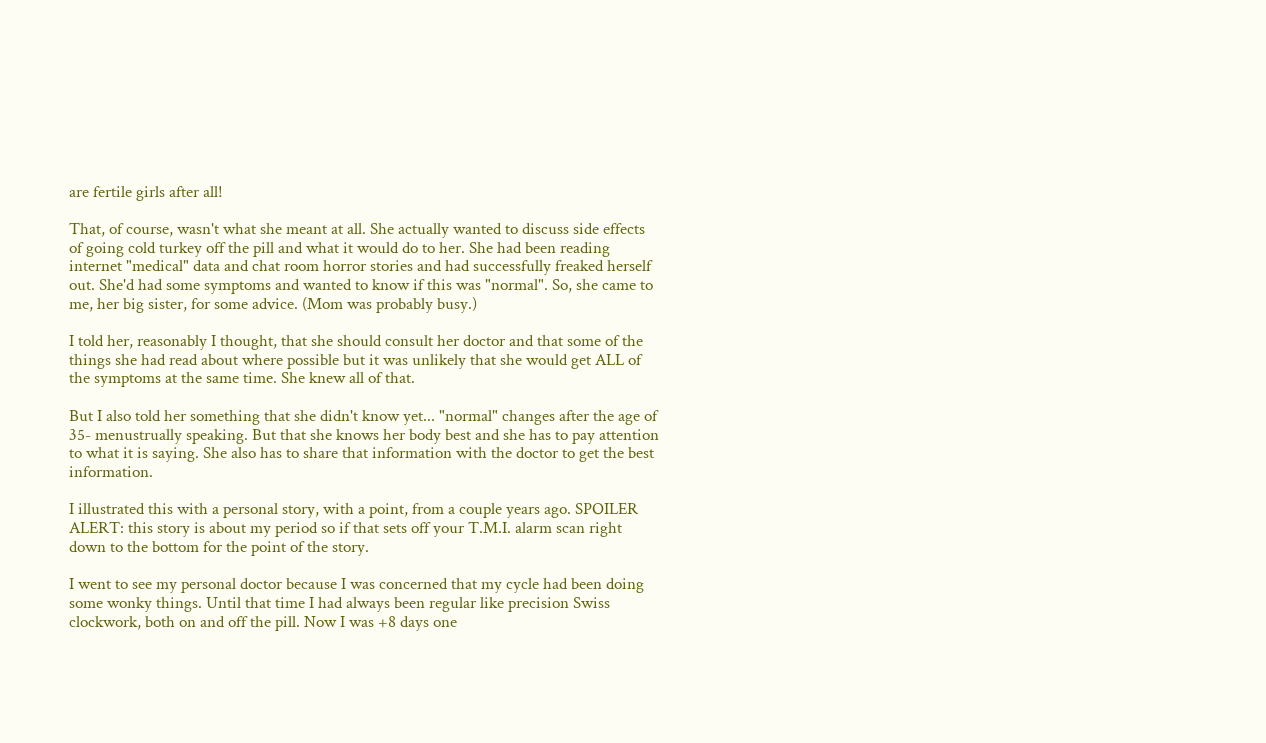are fertile girls after all!

That, of course, wasn't what she meant at all. She actually wanted to discuss side effects of going cold turkey off the pill and what it would do to her. She had been reading internet "medical" data and chat room horror stories and had successfully freaked herself out. She'd had some symptoms and wanted to know if this was "normal". So, she came to me, her big sister, for some advice. (Mom was probably busy.)

I told her, reasonably I thought, that she should consult her doctor and that some of the things she had read about where possible but it was unlikely that she would get ALL of the symptoms at the same time. She knew all of that.

But I also told her something that she didn't know yet... "normal" changes after the age of 35- menustrually speaking. But that she knows her body best and she has to pay attention to what it is saying. She also has to share that information with the doctor to get the best information.

I illustrated this with a personal story, with a point, from a couple years ago. SPOILER ALERT: this story is about my period so if that sets off your T.M.I. alarm scan right down to the bottom for the point of the story.

I went to see my personal doctor because I was concerned that my cycle had been doing some wonky things. Until that time I had always been regular like precision Swiss clockwork, both on and off the pill. Now I was +8 days one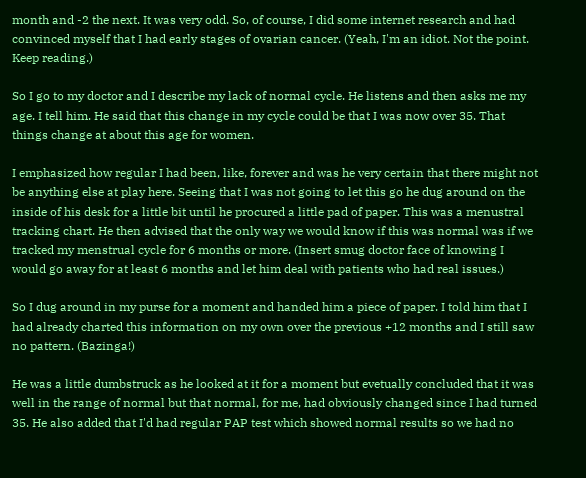month and -2 the next. It was very odd. So, of course, I did some internet research and had convinced myself that I had early stages of ovarian cancer. (Yeah, I'm an idiot. Not the point. Keep reading.)

So I go to my doctor and I describe my lack of normal cycle. He listens and then asks me my age. I tell him. He said that this change in my cycle could be that I was now over 35. That things change at about this age for women.

I emphasized how regular I had been, like, forever and was he very certain that there might not be anything else at play here. Seeing that I was not going to let this go he dug around on the inside of his desk for a little bit until he procured a little pad of paper. This was a menustral tracking chart. He then advised that the only way we would know if this was normal was if we tracked my menstrual cycle for 6 months or more. (Insert smug doctor face of knowing I would go away for at least 6 months and let him deal with patients who had real issues.)

So I dug around in my purse for a moment and handed him a piece of paper. I told him that I had already charted this information on my own over the previous +12 months and I still saw no pattern. (Bazinga!)

He was a little dumbstruck as he looked at it for a moment but evetually concluded that it was well in the range of normal but that normal, for me, had obviously changed since I had turned 35. He also added that I'd had regular PAP test which showed normal results so we had no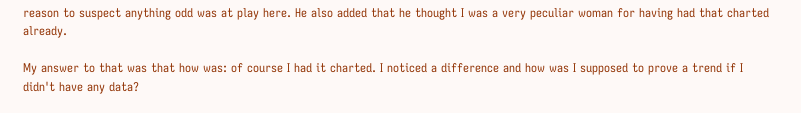reason to suspect anything odd was at play here. He also added that he thought I was a very peculiar woman for having had that charted already.

My answer to that was that how was: of course I had it charted. I noticed a difference and how was I supposed to prove a trend if I didn't have any data?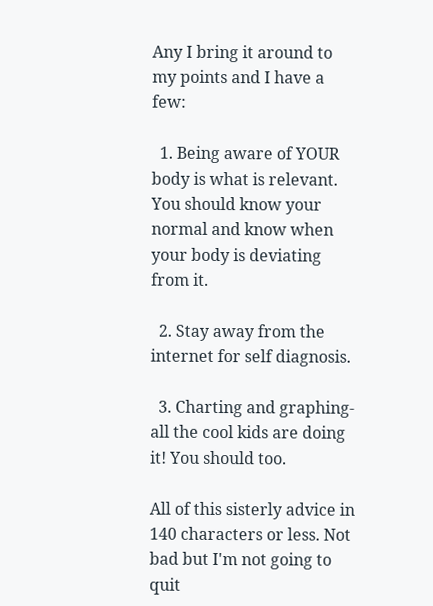Any I bring it around to my points and I have a few:

  1. Being aware of YOUR body is what is relevant. You should know your normal and know when your body is deviating from it.

  2. Stay away from the internet for self diagnosis.

  3. Charting and graphing- all the cool kids are doing it! You should too.

All of this sisterly advice in 140 characters or less. Not bad but I'm not going to quit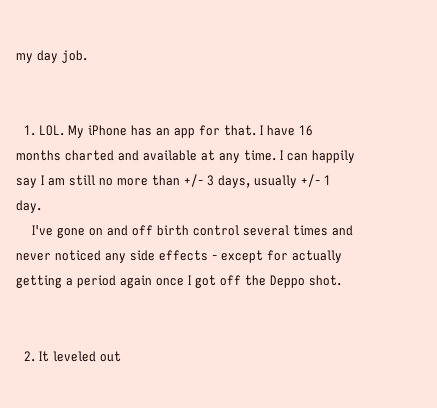my day job.


  1. LOL. My iPhone has an app for that. I have 16 months charted and available at any time. I can happily say I am still no more than +/- 3 days, usually +/- 1 day.
    I've gone on and off birth control several times and never noticed any side effects - except for actually getting a period again once I got off the Deppo shot.


  2. It leveled out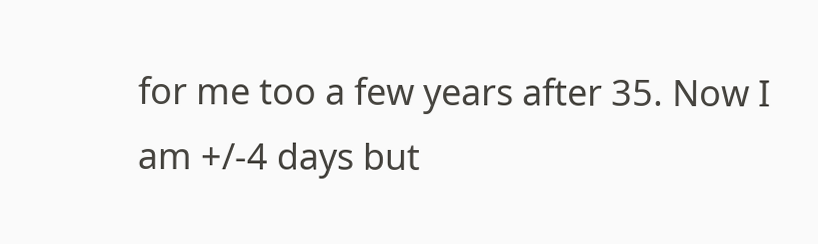for me too a few years after 35. Now I am +/-4 days but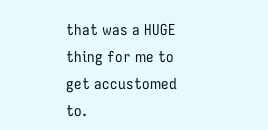that was a HUGE thing for me to get accustomed to.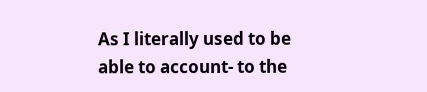As I literally used to be able to account- to the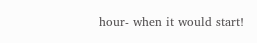hour- when it would start!